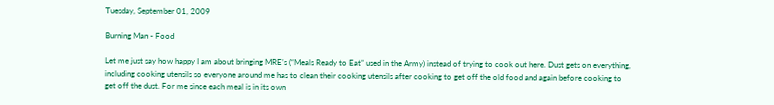Tuesday, September 01, 2009

Burning Man - Food

Let me just say how happy I am about bringing MRE’s (“Meals Ready to Eat” used in the Army) instead of trying to cook out here. Dust gets on everything, including cooking utensils so everyone around me has to clean their cooking utensils after cooking to get off the old food and again before cooking to get off the dust. For me since each meal is in its own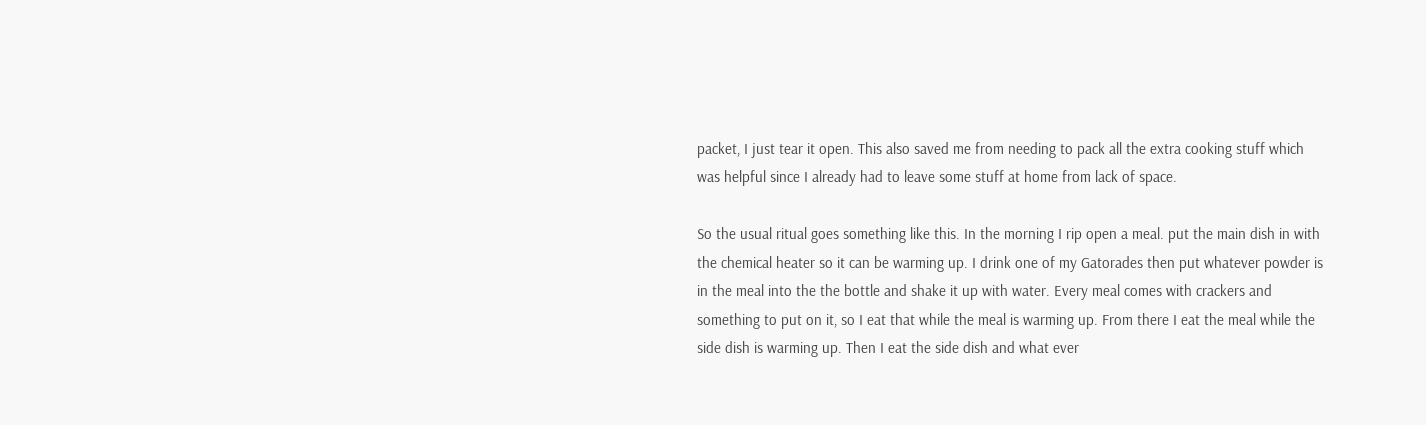packet, I just tear it open. This also saved me from needing to pack all the extra cooking stuff which was helpful since I already had to leave some stuff at home from lack of space.

So the usual ritual goes something like this. In the morning I rip open a meal. put the main dish in with the chemical heater so it can be warming up. I drink one of my Gatorades then put whatever powder is in the meal into the the bottle and shake it up with water. Every meal comes with crackers and something to put on it, so I eat that while the meal is warming up. From there I eat the meal while the side dish is warming up. Then I eat the side dish and what ever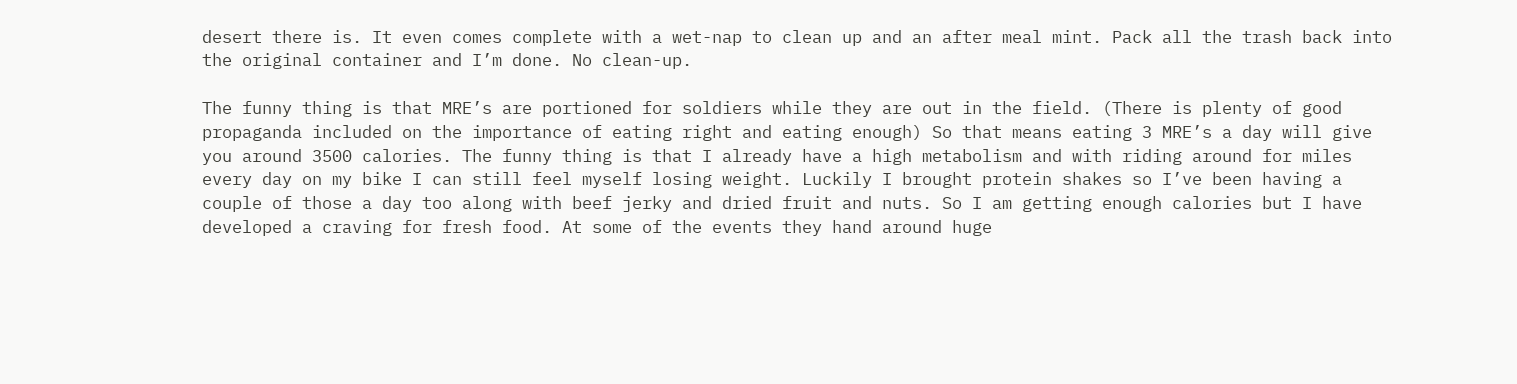desert there is. It even comes complete with a wet-nap to clean up and an after meal mint. Pack all the trash back into the original container and I’m done. No clean-up.

The funny thing is that MRE’s are portioned for soldiers while they are out in the field. (There is plenty of good propaganda included on the importance of eating right and eating enough) So that means eating 3 MRE’s a day will give you around 3500 calories. The funny thing is that I already have a high metabolism and with riding around for miles every day on my bike I can still feel myself losing weight. Luckily I brought protein shakes so I’ve been having a couple of those a day too along with beef jerky and dried fruit and nuts. So I am getting enough calories but I have developed a craving for fresh food. At some of the events they hand around huge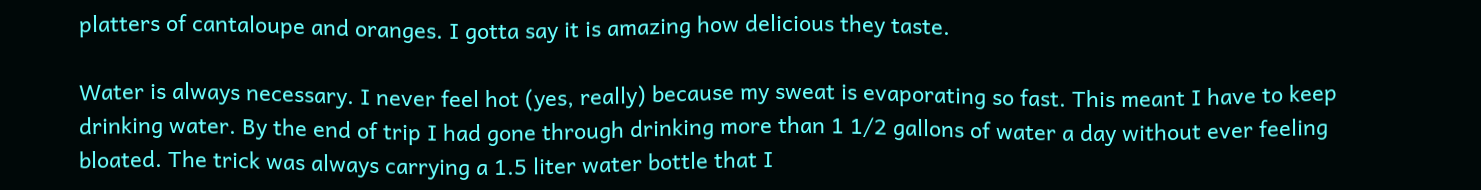platters of cantaloupe and oranges. I gotta say it is amazing how delicious they taste.

Water is always necessary. I never feel hot (yes, really) because my sweat is evaporating so fast. This meant I have to keep drinking water. By the end of trip I had gone through drinking more than 1 1/2 gallons of water a day without ever feeling bloated. The trick was always carrying a 1.5 liter water bottle that I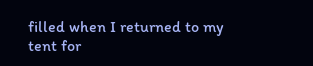filled when I returned to my tent for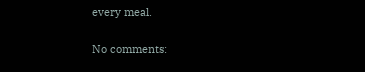every meal.

No comments: